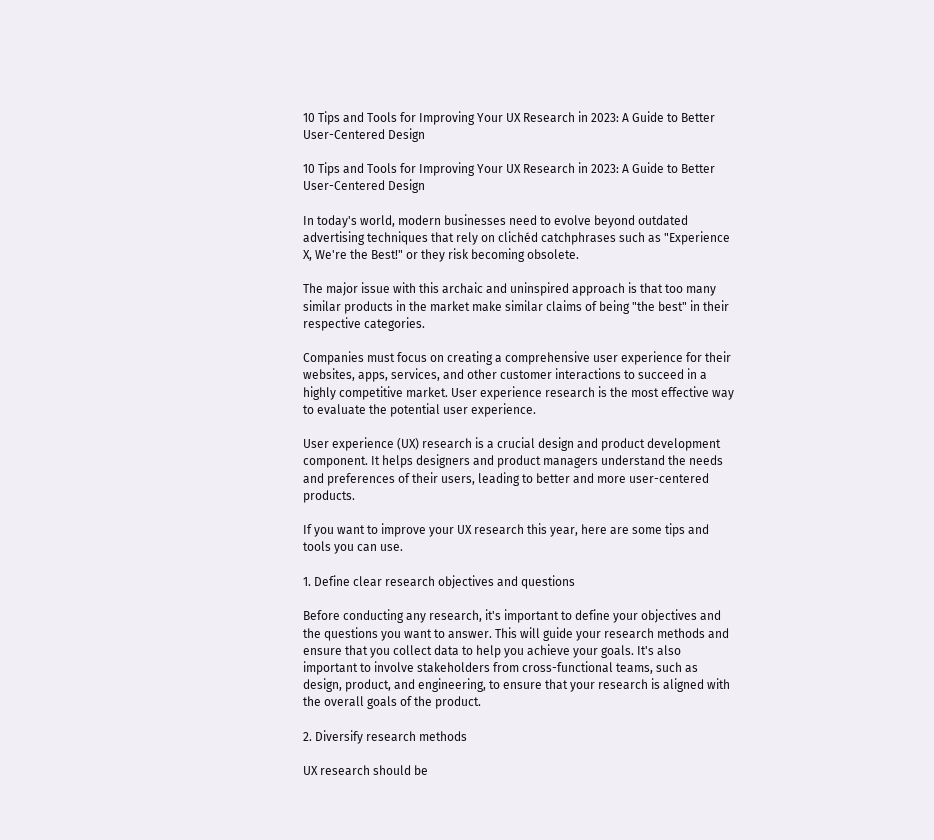10 Tips and Tools for Improving Your UX Research in 2023: A Guide to Better User-Centered Design

10 Tips and Tools for Improving Your UX Research in 2023: A Guide to Better User-Centered Design

In today's world, modern businesses need to evolve beyond outdated advertising techniques that rely on clichéd catchphrases such as "Experience X, We're the Best!" or they risk becoming obsolete.

The major issue with this archaic and uninspired approach is that too many similar products in the market make similar claims of being "the best" in their respective categories.

Companies must focus on creating a comprehensive user experience for their websites, apps, services, and other customer interactions to succeed in a highly competitive market. User experience research is the most effective way to evaluate the potential user experience.

User experience (UX) research is a crucial design and product development component. It helps designers and product managers understand the needs and preferences of their users, leading to better and more user-centered products.

If you want to improve your UX research this year, here are some tips and tools you can use.

1. Define clear research objectives and questions

Before conducting any research, it's important to define your objectives and the questions you want to answer. This will guide your research methods and ensure that you collect data to help you achieve your goals. It's also important to involve stakeholders from cross-functional teams, such as design, product, and engineering, to ensure that your research is aligned with the overall goals of the product.

2. Diversify research methods

UX research should be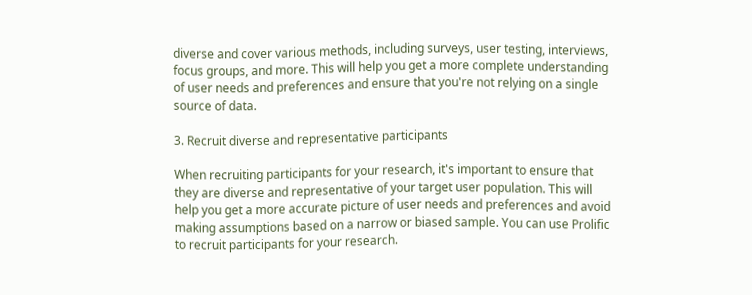diverse and cover various methods, including surveys, user testing, interviews, focus groups, and more. This will help you get a more complete understanding of user needs and preferences and ensure that you're not relying on a single source of data.

3. Recruit diverse and representative participants

When recruiting participants for your research, it's important to ensure that they are diverse and representative of your target user population. This will help you get a more accurate picture of user needs and preferences and avoid making assumptions based on a narrow or biased sample. You can use Prolific to recruit participants for your research.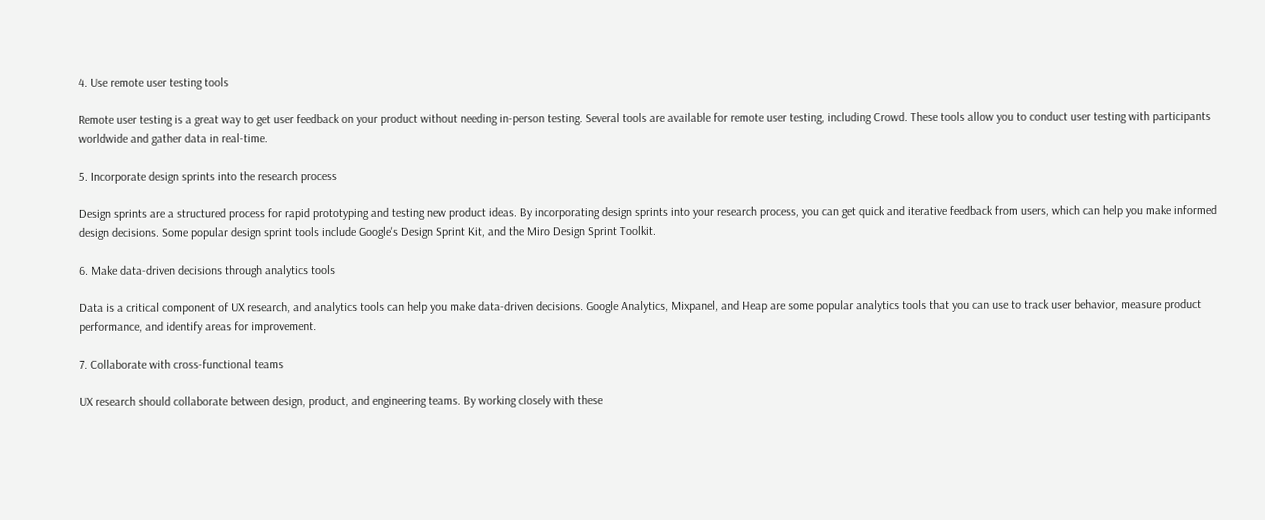4. Use remote user testing tools

Remote user testing is a great way to get user feedback on your product without needing in-person testing. Several tools are available for remote user testing, including Crowd. These tools allow you to conduct user testing with participants worldwide and gather data in real-time.

5. Incorporate design sprints into the research process

Design sprints are a structured process for rapid prototyping and testing new product ideas. By incorporating design sprints into your research process, you can get quick and iterative feedback from users, which can help you make informed design decisions. Some popular design sprint tools include Google's Design Sprint Kit, and the Miro Design Sprint Toolkit.

6. Make data-driven decisions through analytics tools

Data is a critical component of UX research, and analytics tools can help you make data-driven decisions. Google Analytics, Mixpanel, and Heap are some popular analytics tools that you can use to track user behavior, measure product performance, and identify areas for improvement.

7. Collaborate with cross-functional teams

UX research should collaborate between design, product, and engineering teams. By working closely with these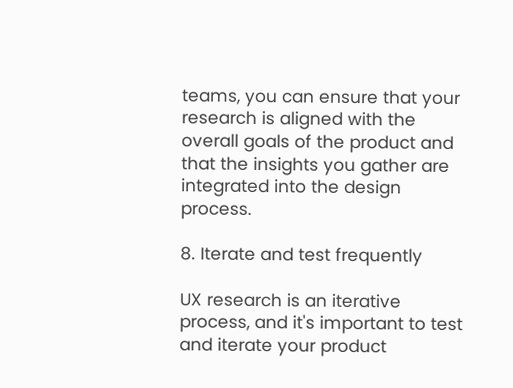teams, you can ensure that your research is aligned with the overall goals of the product and that the insights you gather are integrated into the design process.

8. Iterate and test frequently

UX research is an iterative process, and it's important to test and iterate your product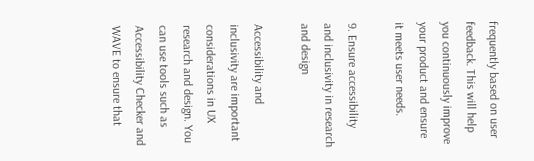frequently based on user feedback. This will help you continuously improve your product and ensure it meets user needs.

9. Ensure accessibility and inclusivity in research and design

Accessibility and inclusivity are important considerations in UX research and design. You can use tools such as Accessibility Checker and WAVE to ensure that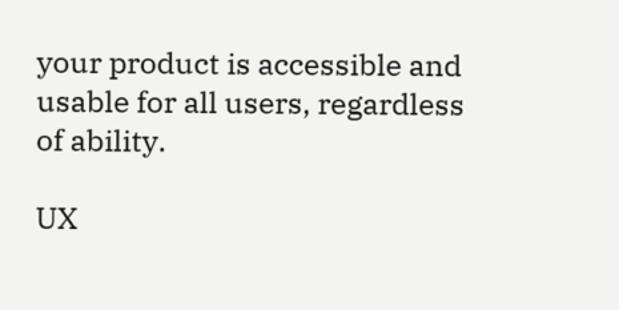your product is accessible and usable for all users, regardless of ability.

UX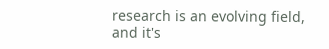research is an evolving field, and it's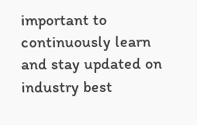important to continuously learn and stay updated on industry best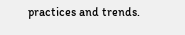practices and trends.